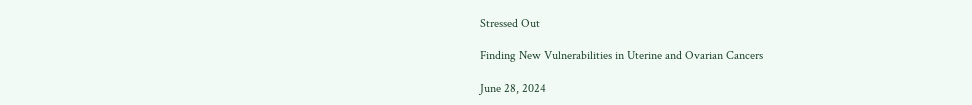Stressed Out

Finding New Vulnerabilities in Uterine and Ovarian Cancers

June 28, 2024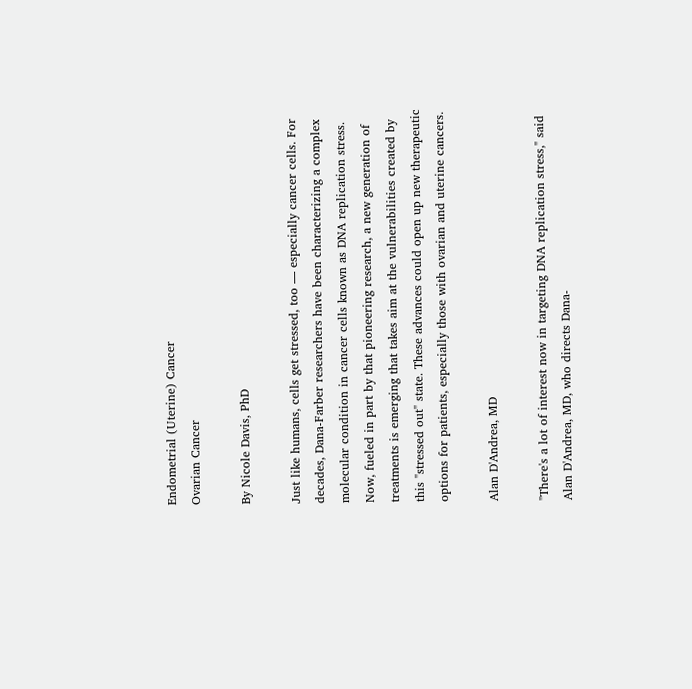Endometrial (Uterine) Cancer
Ovarian Cancer

By Nicole Davis, PhD

Just like humans, cells get stressed, too — especially cancer cells. For decades, Dana-Farber researchers have been characterizing a complex molecular condition in cancer cells known as DNA replication stress. Now, fueled in part by that pioneering research, a new generation of treatments is emerging that takes aim at the vulnerabilities created by this "stressed out" state. These advances could open up new therapeutic options for patients, especially those with ovarian and uterine cancers.

Alan D'Andrea, MD

"There's a lot of interest now in targeting DNA replication stress," said Alan D'Andrea, MD, who directs Dana-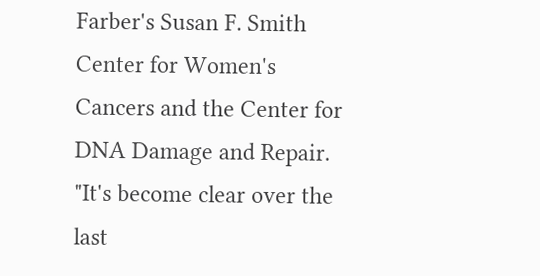Farber's Susan F. Smith Center for Women's Cancers and the Center for DNA Damage and Repair. "It's become clear over the last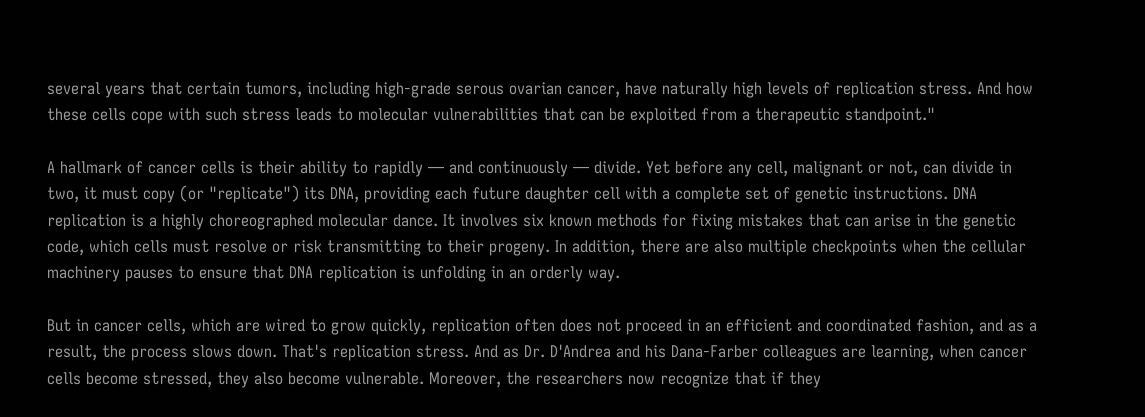several years that certain tumors, including high-grade serous ovarian cancer, have naturally high levels of replication stress. And how these cells cope with such stress leads to molecular vulnerabilities that can be exploited from a therapeutic standpoint."

A hallmark of cancer cells is their ability to rapidly — and continuously — divide. Yet before any cell, malignant or not, can divide in two, it must copy (or "replicate") its DNA, providing each future daughter cell with a complete set of genetic instructions. DNA replication is a highly choreographed molecular dance. It involves six known methods for fixing mistakes that can arise in the genetic code, which cells must resolve or risk transmitting to their progeny. In addition, there are also multiple checkpoints when the cellular machinery pauses to ensure that DNA replication is unfolding in an orderly way.

But in cancer cells, which are wired to grow quickly, replication often does not proceed in an efficient and coordinated fashion, and as a result, the process slows down. That's replication stress. And as Dr. D'Andrea and his Dana-Farber colleagues are learning, when cancer cells become stressed, they also become vulnerable. Moreover, the researchers now recognize that if they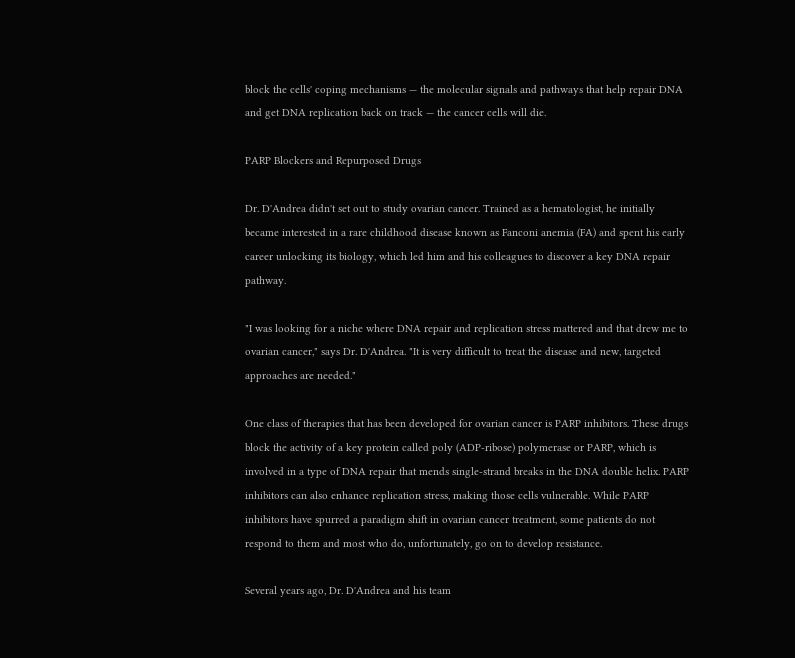block the cells' coping mechanisms — the molecular signals and pathways that help repair DNA and get DNA replication back on track — the cancer cells will die.

PARP Blockers and Repurposed Drugs

Dr. D'Andrea didn't set out to study ovarian cancer. Trained as a hematologist, he initially became interested in a rare childhood disease known as Fanconi anemia (FA) and spent his early career unlocking its biology, which led him and his colleagues to discover a key DNA repair pathway.

"I was looking for a niche where DNA repair and replication stress mattered and that drew me to ovarian cancer," says Dr. D'Andrea. "It is very difficult to treat the disease and new, targeted approaches are needed."

One class of therapies that has been developed for ovarian cancer is PARP inhibitors. These drugs block the activity of a key protein called poly (ADP-ribose) polymerase or PARP, which is involved in a type of DNA repair that mends single-strand breaks in the DNA double helix. PARP inhibitors can also enhance replication stress, making those cells vulnerable. While PARP inhibitors have spurred a paradigm shift in ovarian cancer treatment, some patients do not respond to them and most who do, unfortunately, go on to develop resistance.

Several years ago, Dr. D'Andrea and his team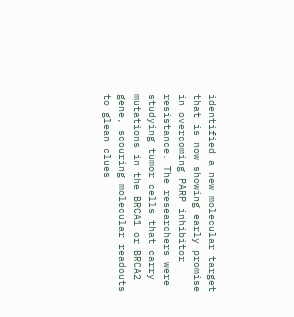identified a new molecular target that is now showing early promise in overcoming PARP inhibitor resistance. The researchers were studying tumor cells that carry mutations in the BRCA1 or BRCA2 gene, scouring molecular readouts to glean clues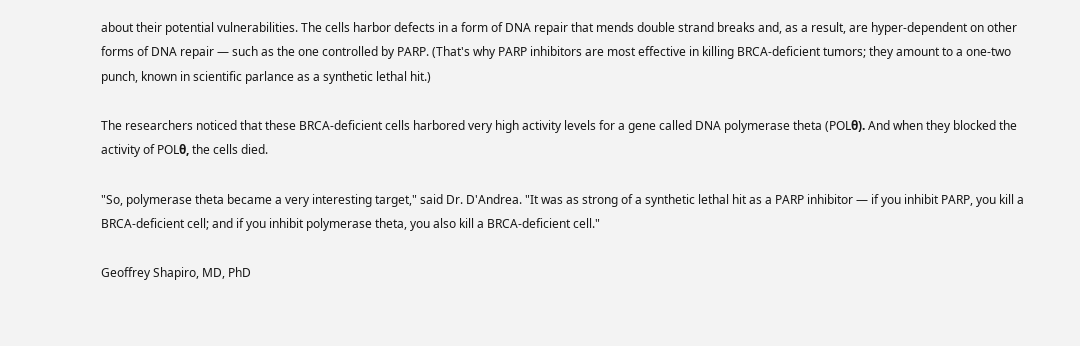about their potential vulnerabilities. The cells harbor defects in a form of DNA repair that mends double strand breaks and, as a result, are hyper-dependent on other forms of DNA repair — such as the one controlled by PARP. (That's why PARP inhibitors are most effective in killing BRCA-deficient tumors; they amount to a one-two punch, known in scientific parlance as a synthetic lethal hit.)

The researchers noticed that these BRCA-deficient cells harbored very high activity levels for a gene called DNA polymerase theta (POLθ). And when they blocked the activity of POLθ, the cells died.

"So, polymerase theta became a very interesting target," said Dr. D'Andrea. "It was as strong of a synthetic lethal hit as a PARP inhibitor — if you inhibit PARP, you kill a BRCA-deficient cell; and if you inhibit polymerase theta, you also kill a BRCA-deficient cell."

Geoffrey Shapiro, MD, PhD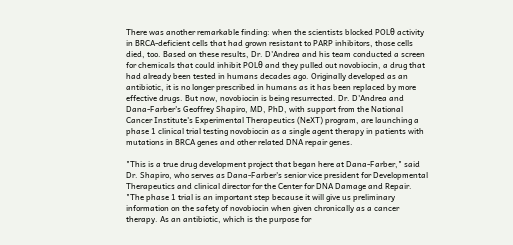There was another remarkable finding: when the scientists blocked POLθ activity in BRCA-deficient cells that had grown resistant to PARP inhibitors, those cells died, too. Based on these results, Dr. D'Andrea and his team conducted a screen for chemicals that could inhibit POLθ and they pulled out novobiocin, a drug that had already been tested in humans decades ago. Originally developed as an antibiotic, it is no longer prescribed in humans as it has been replaced by more effective drugs. But now, novobiocin is being resurrected. Dr. D'Andrea and Dana-Farber's Geoffrey Shapiro, MD, PhD, with support from the National Cancer Institute's Experimental Therapeutics (NeXT) program, are launching a phase 1 clinical trial testing novobiocin as a single agent therapy in patients with mutations in BRCA genes and other related DNA repair genes.

"This is a true drug development project that began here at Dana-Farber," said Dr. Shapiro, who serves as Dana-Farber's senior vice president for Developmental Therapeutics and clinical director for the Center for DNA Damage and Repair. "The phase 1 trial is an important step because it will give us preliminary information on the safety of novobiocin when given chronically as a cancer therapy. As an antibiotic, which is the purpose for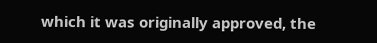which it was originally approved, the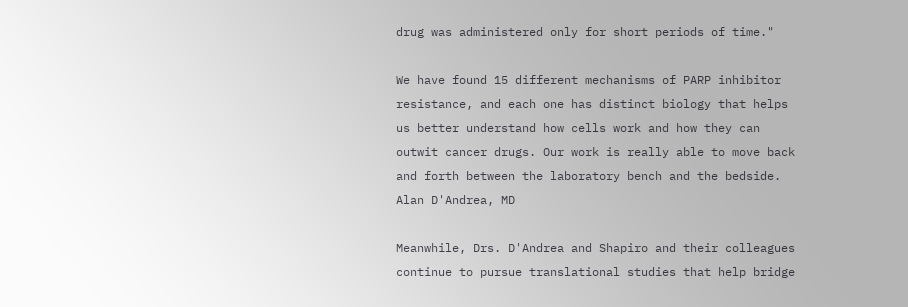drug was administered only for short periods of time."

We have found 15 different mechanisms of PARP inhibitor resistance, and each one has distinct biology that helps us better understand how cells work and how they can outwit cancer drugs. Our work is really able to move back and forth between the laboratory bench and the bedside.
Alan D'Andrea, MD

Meanwhile, Drs. D'Andrea and Shapiro and their colleagues continue to pursue translational studies that help bridge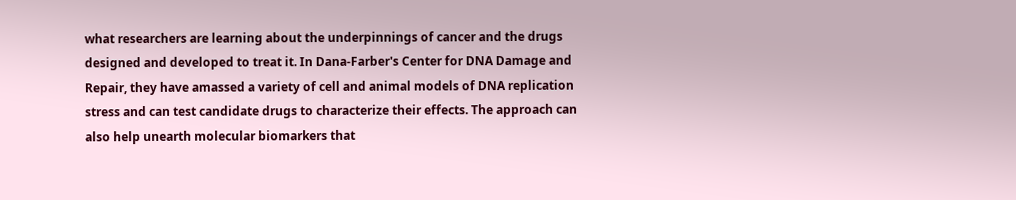what researchers are learning about the underpinnings of cancer and the drugs designed and developed to treat it. In Dana-Farber's Center for DNA Damage and Repair, they have amassed a variety of cell and animal models of DNA replication stress and can test candidate drugs to characterize their effects. The approach can also help unearth molecular biomarkers that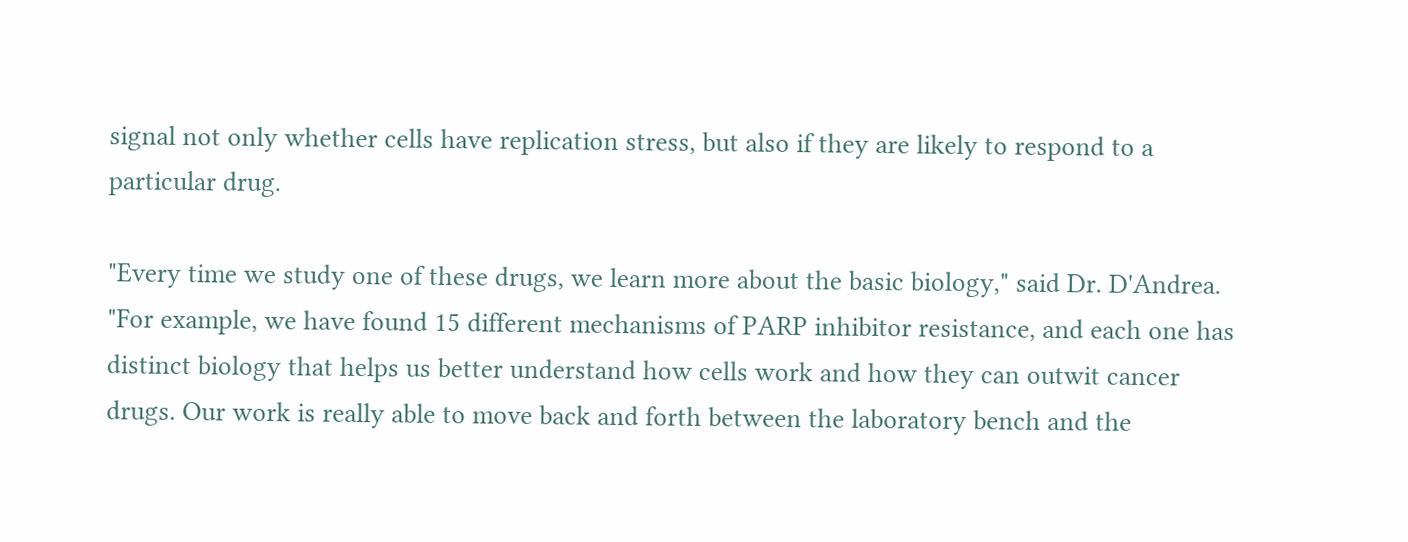signal not only whether cells have replication stress, but also if they are likely to respond to a particular drug.

"Every time we study one of these drugs, we learn more about the basic biology," said Dr. D'Andrea. "For example, we have found 15 different mechanisms of PARP inhibitor resistance, and each one has distinct biology that helps us better understand how cells work and how they can outwit cancer drugs. Our work is really able to move back and forth between the laboratory bench and the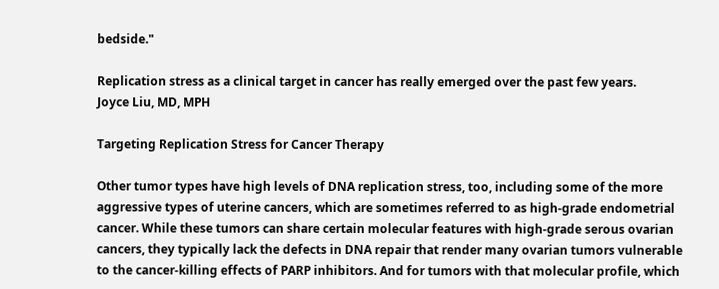bedside."

Replication stress as a clinical target in cancer has really emerged over the past few years.
Joyce Liu, MD, MPH

Targeting Replication Stress for Cancer Therapy

Other tumor types have high levels of DNA replication stress, too, including some of the more aggressive types of uterine cancers, which are sometimes referred to as high-grade endometrial cancer. While these tumors can share certain molecular features with high-grade serous ovarian cancers, they typically lack the defects in DNA repair that render many ovarian tumors vulnerable to the cancer-killing effects of PARP inhibitors. And for tumors with that molecular profile, which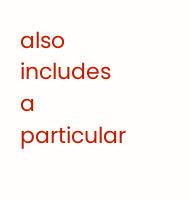also includes a particular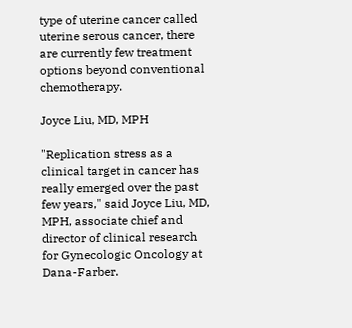type of uterine cancer called uterine serous cancer, there are currently few treatment options beyond conventional chemotherapy.

Joyce Liu, MD, MPH

"Replication stress as a clinical target in cancer has really emerged over the past few years," said Joyce Liu, MD, MPH, associate chief and director of clinical research for Gynecologic Oncology at Dana-Farber.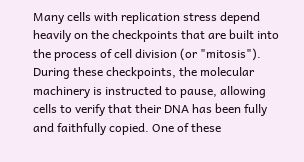Many cells with replication stress depend heavily on the checkpoints that are built into the process of cell division (or "mitosis"). During these checkpoints, the molecular machinery is instructed to pause, allowing cells to verify that their DNA has been fully and faithfully copied. One of these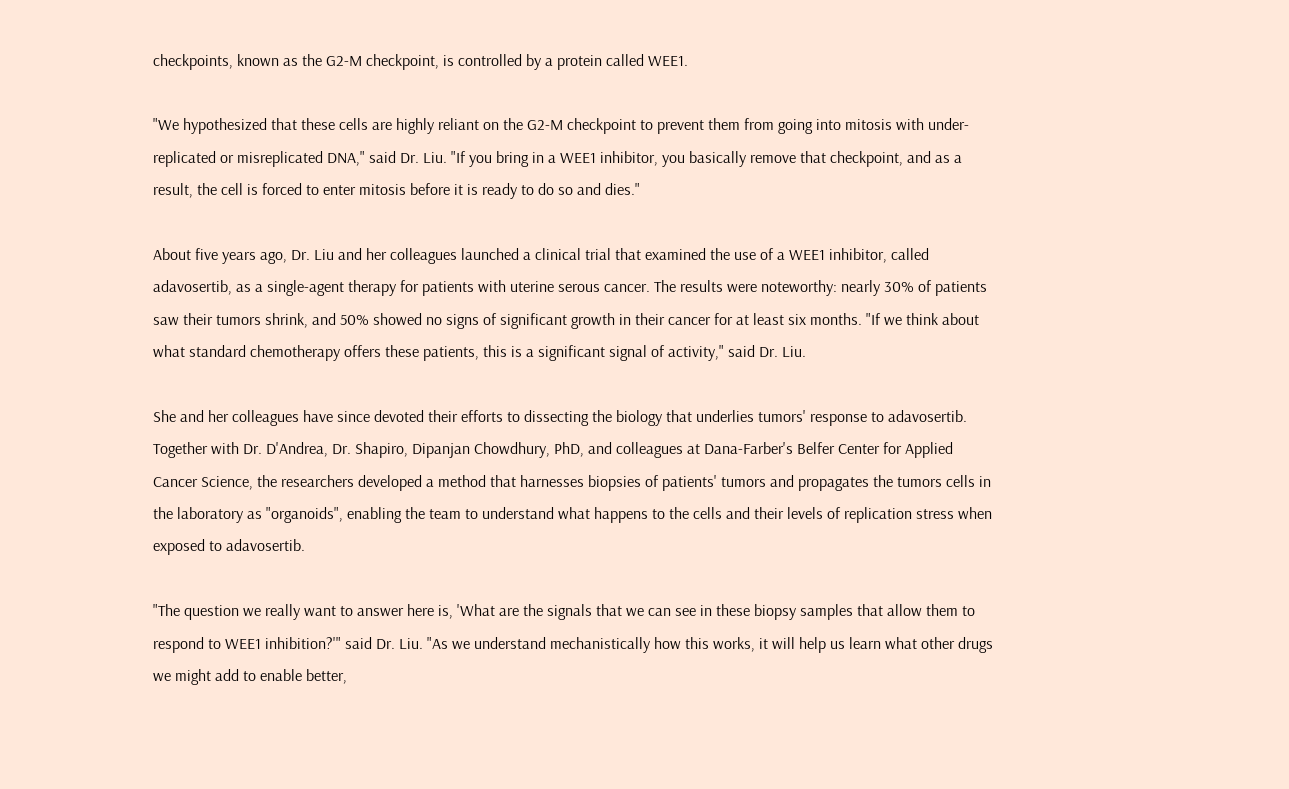checkpoints, known as the G2-M checkpoint, is controlled by a protein called WEE1.

"We hypothesized that these cells are highly reliant on the G2-M checkpoint to prevent them from going into mitosis with under-replicated or misreplicated DNA," said Dr. Liu. "If you bring in a WEE1 inhibitor, you basically remove that checkpoint, and as a result, the cell is forced to enter mitosis before it is ready to do so and dies."

About five years ago, Dr. Liu and her colleagues launched a clinical trial that examined the use of a WEE1 inhibitor, called adavosertib, as a single-agent therapy for patients with uterine serous cancer. The results were noteworthy: nearly 30% of patients saw their tumors shrink, and 50% showed no signs of significant growth in their cancer for at least six months. "If we think about what standard chemotherapy offers these patients, this is a significant signal of activity," said Dr. Liu.

She and her colleagues have since devoted their efforts to dissecting the biology that underlies tumors' response to adavosertib. Together with Dr. D'Andrea, Dr. Shapiro, Dipanjan Chowdhury, PhD, and colleagues at Dana-Farber's Belfer Center for Applied Cancer Science, the researchers developed a method that harnesses biopsies of patients' tumors and propagates the tumors cells in the laboratory as "organoids", enabling the team to understand what happens to the cells and their levels of replication stress when exposed to adavosertib.

"The question we really want to answer here is, 'What are the signals that we can see in these biopsy samples that allow them to respond to WEE1 inhibition?'" said Dr. Liu. "As we understand mechanistically how this works, it will help us learn what other drugs we might add to enable better,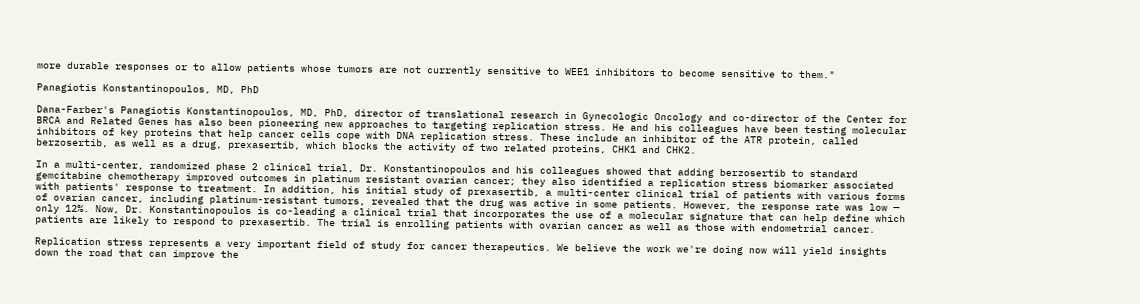more durable responses or to allow patients whose tumors are not currently sensitive to WEE1 inhibitors to become sensitive to them."

Panagiotis Konstantinopoulos, MD, PhD

Dana-Farber's Panagiotis Konstantinopoulos, MD, PhD, director of translational research in Gynecologic Oncology and co-director of the Center for BRCA and Related Genes has also been pioneering new approaches to targeting replication stress. He and his colleagues have been testing molecular inhibitors of key proteins that help cancer cells cope with DNA replication stress. These include an inhibitor of the ATR protein, called berzosertib, as well as a drug, prexasertib, which blocks the activity of two related proteins, CHK1 and CHK2.

In a multi-center, randomized phase 2 clinical trial, Dr. Konstantinopoulos and his colleagues showed that adding berzosertib to standard gemcitabine chemotherapy improved outcomes in platinum resistant ovarian cancer; they also identified a replication stress biomarker associated with patients' response to treatment. In addition, his initial study of prexasertib, a multi-center clinical trial of patients with various forms of ovarian cancer, including platinum-resistant tumors, revealed that the drug was active in some patients. However, the response rate was low — only 12%. Now, Dr. Konstantinopoulos is co-leading a clinical trial that incorporates the use of a molecular signature that can help define which patients are likely to respond to prexasertib. The trial is enrolling patients with ovarian cancer as well as those with endometrial cancer.

Replication stress represents a very important field of study for cancer therapeutics. We believe the work we're doing now will yield insights down the road that can improve the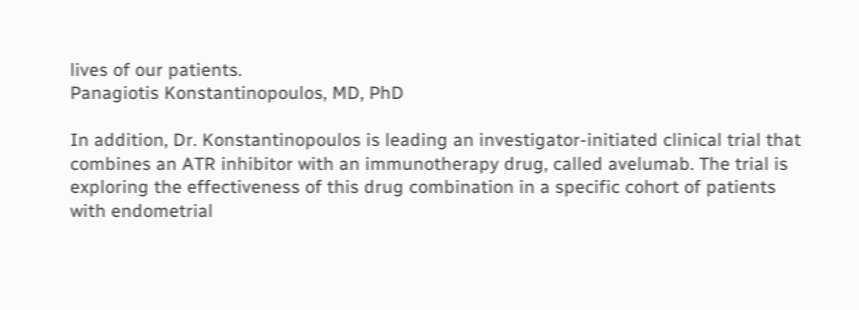lives of our patients.
Panagiotis Konstantinopoulos, MD, PhD

In addition, Dr. Konstantinopoulos is leading an investigator-initiated clinical trial that combines an ATR inhibitor with an immunotherapy drug, called avelumab. The trial is exploring the effectiveness of this drug combination in a specific cohort of patients with endometrial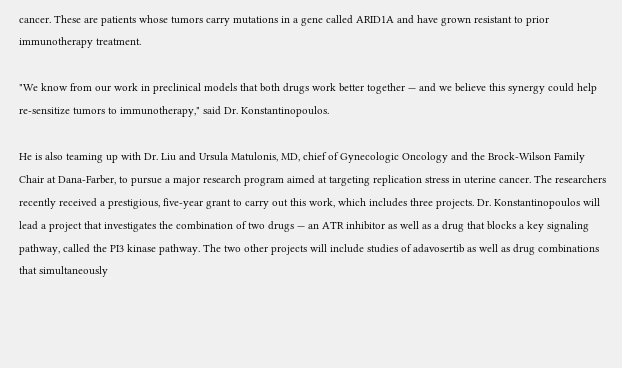cancer. These are patients whose tumors carry mutations in a gene called ARID1A and have grown resistant to prior immunotherapy treatment.

"We know from our work in preclinical models that both drugs work better together — and we believe this synergy could help re-sensitize tumors to immunotherapy," said Dr. Konstantinopoulos.

He is also teaming up with Dr. Liu and Ursula Matulonis, MD, chief of Gynecologic Oncology and the Brock-Wilson Family Chair at Dana-Farber, to pursue a major research program aimed at targeting replication stress in uterine cancer. The researchers recently received a prestigious, five-year grant to carry out this work, which includes three projects. Dr. Konstantinopoulos will lead a project that investigates the combination of two drugs — an ATR inhibitor as well as a drug that blocks a key signaling pathway, called the PI3 kinase pathway. The two other projects will include studies of adavosertib as well as drug combinations that simultaneously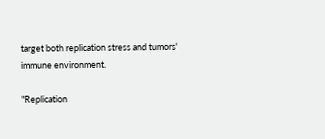target both replication stress and tumors' immune environment.

"Replication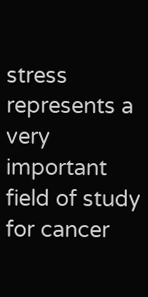stress represents a very important field of study for cancer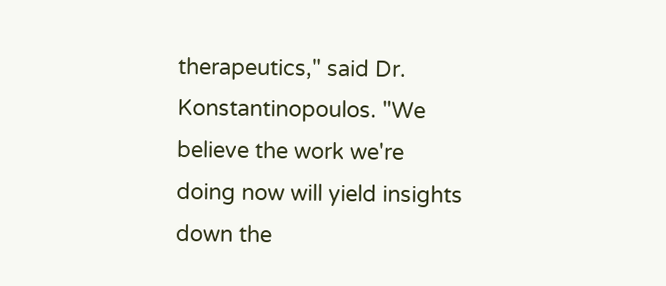therapeutics," said Dr. Konstantinopoulos. "We believe the work we're doing now will yield insights down the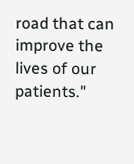road that can improve the lives of our patients."